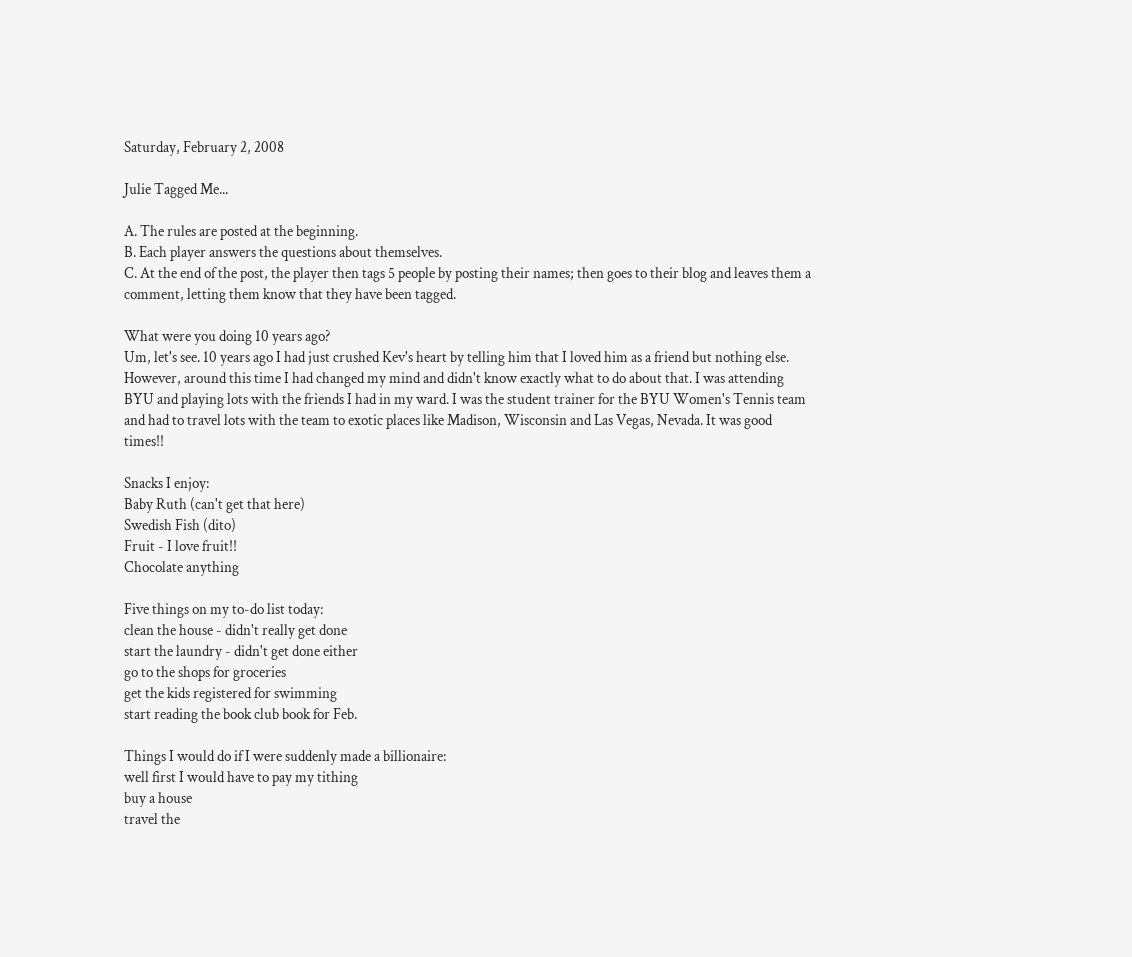Saturday, February 2, 2008

Julie Tagged Me...

A. The rules are posted at the beginning.
B. Each player answers the questions about themselves.
C. At the end of the post, the player then tags 5 people by posting their names; then goes to their blog and leaves them a comment, letting them know that they have been tagged.

What were you doing 10 years ago?
Um, let's see. 10 years ago I had just crushed Kev's heart by telling him that I loved him as a friend but nothing else. However, around this time I had changed my mind and didn't know exactly what to do about that. I was attending BYU and playing lots with the friends I had in my ward. I was the student trainer for the BYU Women's Tennis team and had to travel lots with the team to exotic places like Madison, Wisconsin and Las Vegas, Nevada. It was good times!!

Snacks I enjoy:
Baby Ruth (can't get that here)
Swedish Fish (dito)
Fruit - I love fruit!!
Chocolate anything

Five things on my to-do list today:
clean the house - didn't really get done
start the laundry - didn't get done either
go to the shops for groceries
get the kids registered for swimming
start reading the book club book for Feb.

Things I would do if I were suddenly made a billionaire:
well first I would have to pay my tithing
buy a house
travel the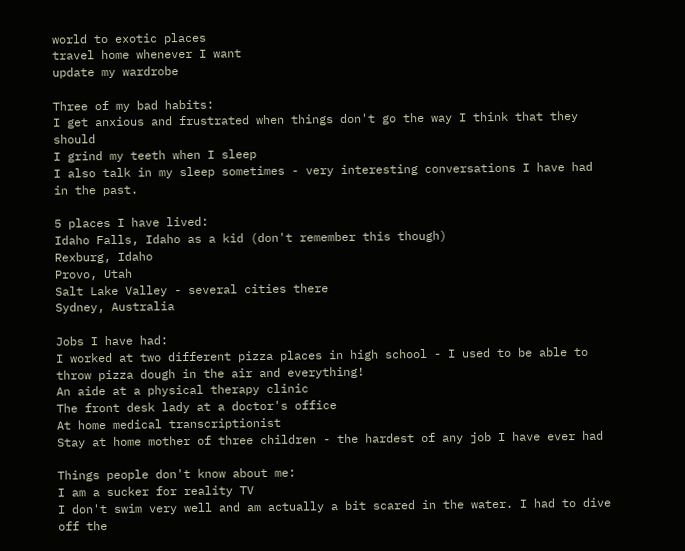world to exotic places
travel home whenever I want
update my wardrobe

Three of my bad habits:
I get anxious and frustrated when things don't go the way I think that they should
I grind my teeth when I sleep
I also talk in my sleep sometimes - very interesting conversations I have had in the past.

5 places I have lived:
Idaho Falls, Idaho as a kid (don't remember this though)
Rexburg, Idaho
Provo, Utah
Salt Lake Valley - several cities there
Sydney, Australia

Jobs I have had:
I worked at two different pizza places in high school - I used to be able to throw pizza dough in the air and everything!
An aide at a physical therapy clinic
The front desk lady at a doctor's office
At home medical transcriptionist
Stay at home mother of three children - the hardest of any job I have ever had

Things people don't know about me:
I am a sucker for reality TV
I don't swim very well and am actually a bit scared in the water. I had to dive off the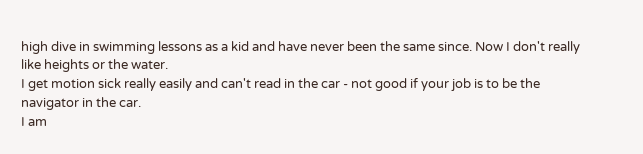high dive in swimming lessons as a kid and have never been the same since. Now I don't really like heights or the water.
I get motion sick really easily and can't read in the car - not good if your job is to be the navigator in the car.
I am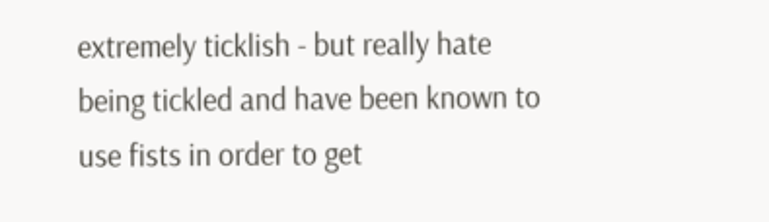extremely ticklish - but really hate being tickled and have been known to use fists in order to get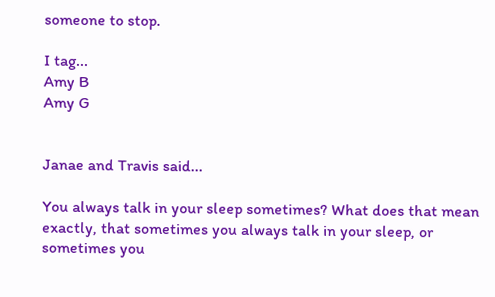someone to stop.

I tag...
Amy B
Amy G


Janae and Travis said...

You always talk in your sleep sometimes? What does that mean exactly, that sometimes you always talk in your sleep, or sometimes you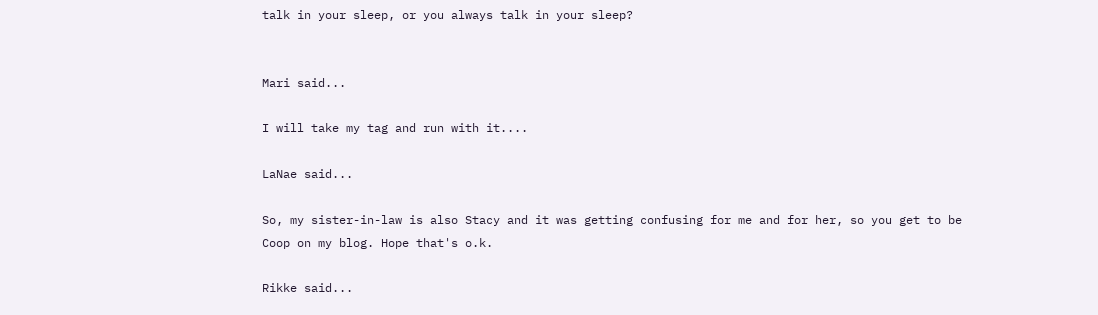talk in your sleep, or you always talk in your sleep?


Mari said...

I will take my tag and run with it....

LaNae said...

So, my sister-in-law is also Stacy and it was getting confusing for me and for her, so you get to be Coop on my blog. Hope that's o.k.

Rikke said...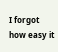I forgot how easy it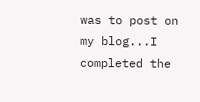was to post on my blog...I completed the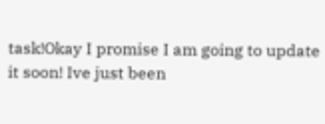task!Okay I promise I am going to update it soon! Ive just been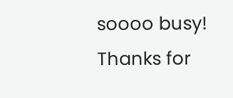soooo busy! Thanks for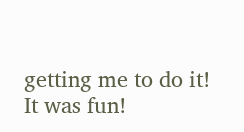getting me to do it! It was fun!